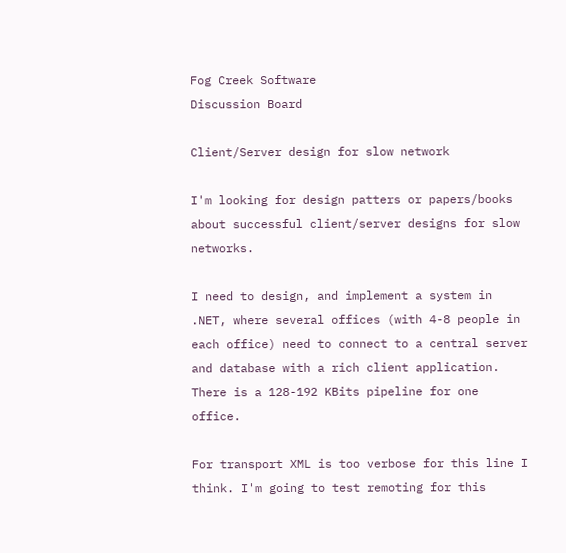Fog Creek Software
Discussion Board

Client/Server design for slow network

I'm looking for design patters or papers/books about successful client/server designs for slow networks.

I need to design, and implement a system in .NET, where several offices (with 4-8 people in each office) need to connect to a central server and database with a rich client application. There is a 128-192 KBits pipeline for one office.

For transport XML is too verbose for this line I think. I'm going to test remoting for this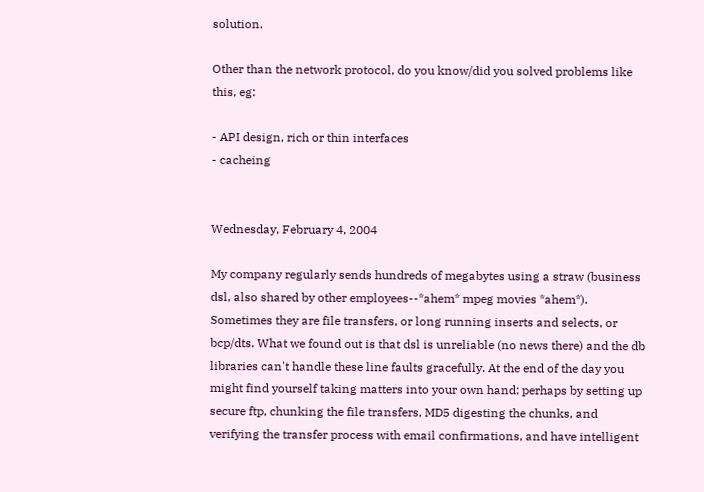solution.

Other than the network protocol, do you know/did you solved problems like this, eg:

- API design, rich or thin interfaces
- cacheing


Wednesday, February 4, 2004

My company regularly sends hundreds of megabytes using a straw (business dsl, also shared by other employees--*ahem* mpeg movies *ahem*). Sometimes they are file transfers, or long running inserts and selects, or bcp/dts. What we found out is that dsl is unreliable (no news there) and the db libraries can't handle these line faults gracefully. At the end of the day you might find yourself taking matters into your own hand: perhaps by setting up secure ftp, chunking the file transfers, MD5 digesting the chunks, and verifying the transfer process with email confirmations, and have intelligent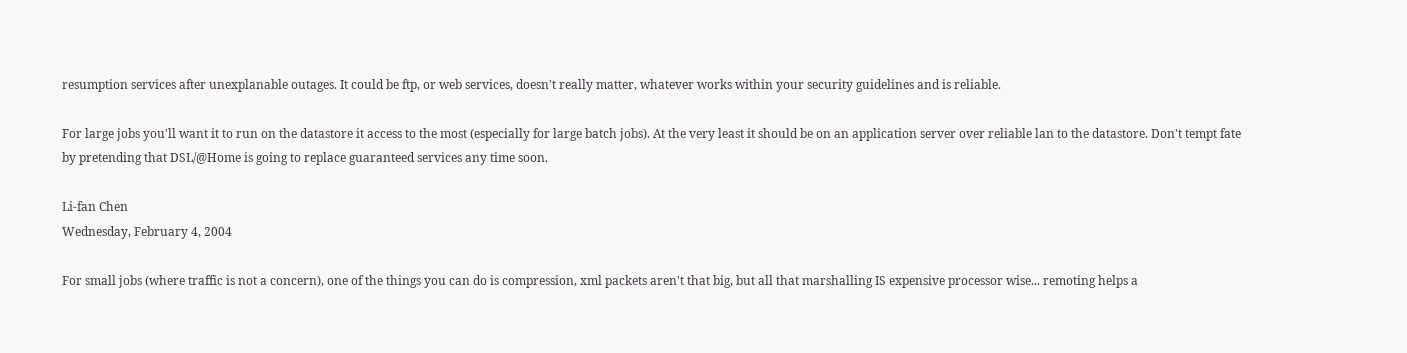resumption services after unexplanable outages. It could be ftp, or web services, doesn't really matter, whatever works within your security guidelines and is reliable.

For large jobs you'll want it to run on the datastore it access to the most (especially for large batch jobs). At the very least it should be on an application server over reliable lan to the datastore. Don't tempt fate by pretending that DSL/@Home is going to replace guaranteed services any time soon.

Li-fan Chen
Wednesday, February 4, 2004

For small jobs (where traffic is not a concern), one of the things you can do is compression, xml packets aren't that big, but all that marshalling IS expensive processor wise... remoting helps a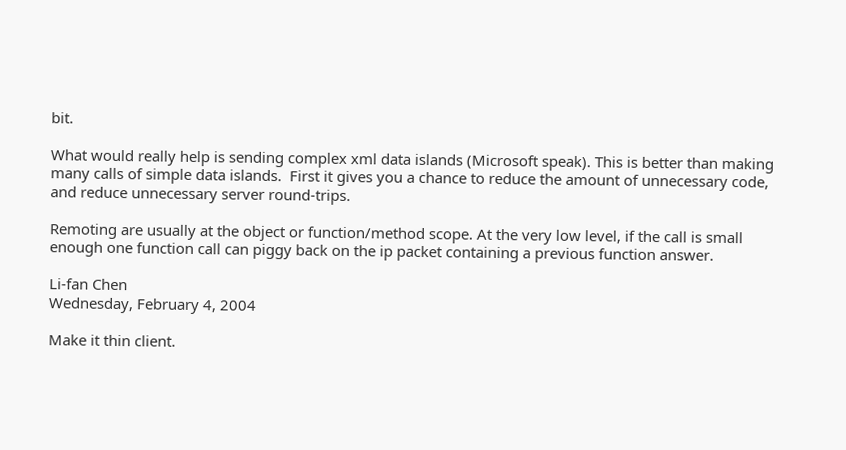bit.

What would really help is sending complex xml data islands (Microsoft speak). This is better than making many calls of simple data islands.  First it gives you a chance to reduce the amount of unnecessary code, and reduce unnecessary server round-trips.

Remoting are usually at the object or function/method scope. At the very low level, if the call is small enough one function call can piggy back on the ip packet containing a previous function answer.

Li-fan Chen
Wednesday, February 4, 2004

Make it thin client.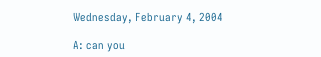Wednesday, February 4, 2004

A: can you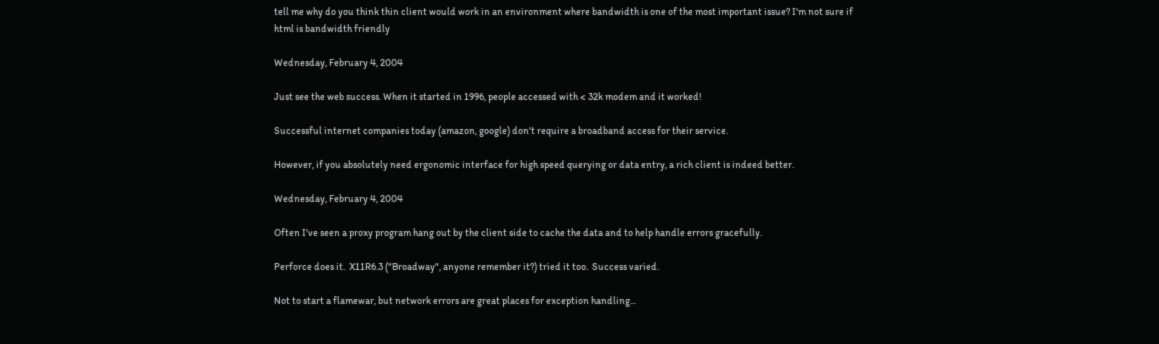tell me why do you think thin client would work in an environment where bandwidth is one of the most important issue? I'm not sure if html is bandwidth friendly

Wednesday, February 4, 2004

Just see the web success. When it started in 1996, people accessed with < 32k modem and it worked!

Successful internet companies today (amazon, google) don't require a broadband access for their service.

However, if you absolutely need ergonomic interface for high speed querying or data entry, a rich client is indeed better.

Wednesday, February 4, 2004

Often I've seen a proxy program hang out by the client side to cache the data and to help handle errors gracefully.

Perforce does it.  X11R6.3 ("Broadway", anyone remember it?) tried it too.  Success varied.

Not to start a flamewar, but network errors are great places for exception handling...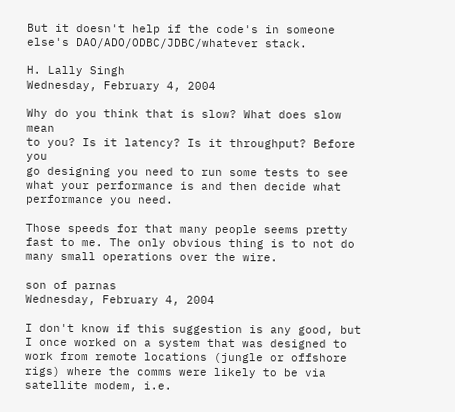But it doesn't help if the code's in someone else's DAO/ADO/ODBC/JDBC/whatever stack.

H. Lally Singh
Wednesday, February 4, 2004

Why do you think that is slow? What does slow mean
to you? Is it latency? Is it throughput? Before you
go designing you need to run some tests to see
what your performance is and then decide what
performance you need.

Those speeds for that many people seems pretty
fast to me. The only obvious thing is to not do
many small operations over the wire.

son of parnas
Wednesday, February 4, 2004

I don't know if this suggestion is any good, but I once worked on a system that was designed to work from remote locations (jungle or offshore rigs) where the comms were likely to be via satellite modem, i.e.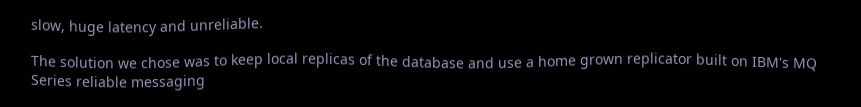slow, huge latency and unreliable.

The solution we chose was to keep local replicas of the database and use a home grown replicator built on IBM's MQ Series reliable messaging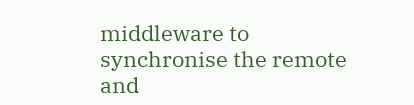middleware to synchronise the remote and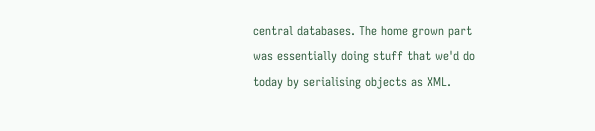central databases. The home grown part was essentially doing stuff that we'd do today by serialising objects as XML.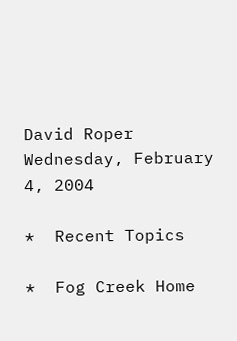David Roper
Wednesday, February 4, 2004

*  Recent Topics

*  Fog Creek Home